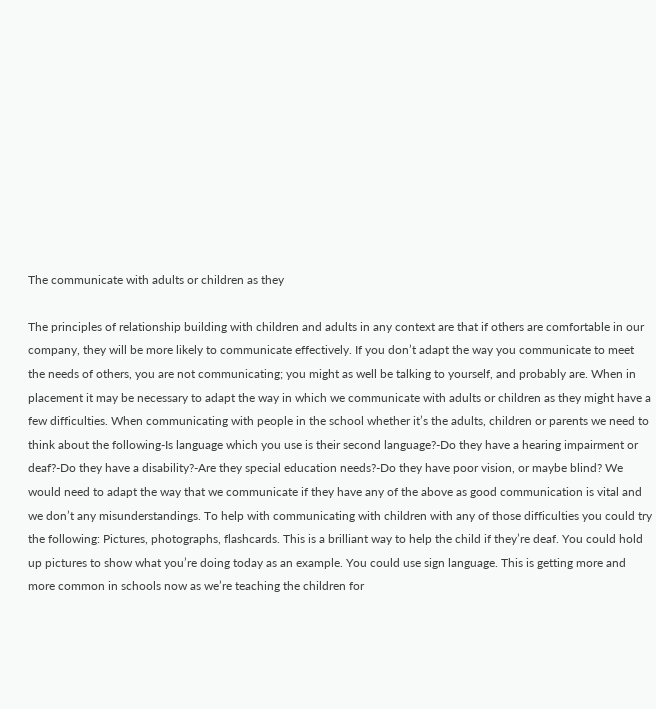The communicate with adults or children as they

The principles of relationship building with children and adults in any context are that if others are comfortable in our company, they will be more likely to communicate effectively. If you don’t adapt the way you communicate to meet the needs of others, you are not communicating; you might as well be talking to yourself, and probably are. When in placement it may be necessary to adapt the way in which we communicate with adults or children as they might have a few difficulties. When communicating with people in the school whether it’s the adults, children or parents we need to think about the following-Is language which you use is their second language?-Do they have a hearing impairment or deaf?-Do they have a disability?-Are they special education needs?-Do they have poor vision, or maybe blind? We would need to adapt the way that we communicate if they have any of the above as good communication is vital and we don’t any misunderstandings. To help with communicating with children with any of those difficulties you could try the following: Pictures, photographs, flashcards. This is a brilliant way to help the child if they’re deaf. You could hold up pictures to show what you’re doing today as an example. You could use sign language. This is getting more and more common in schools now as we’re teaching the children for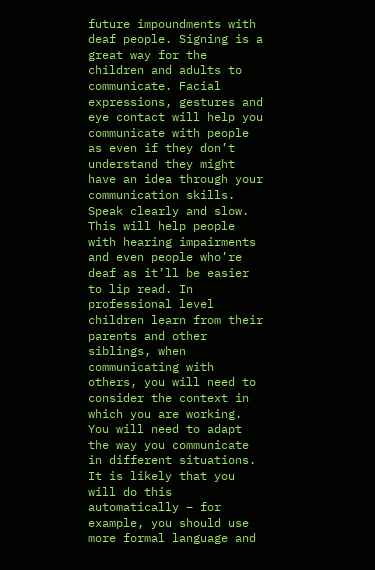future impoundments with deaf people. Signing is a great way for the children and adults to communicate. Facial expressions, gestures and eye contact will help you communicate with people as even if they don’t understand they might have an idea through your communication skills. Speak clearly and slow. This will help people with hearing impairments and even people who’re deaf as it’ll be easier to lip read. In professional level children learn from their parents and other siblings, when communicating with others, you will need to consider the context in which you are working. You will need to adapt the way you communicate in different situations. It is likely that you will do this automatically – for example, you should use more formal language and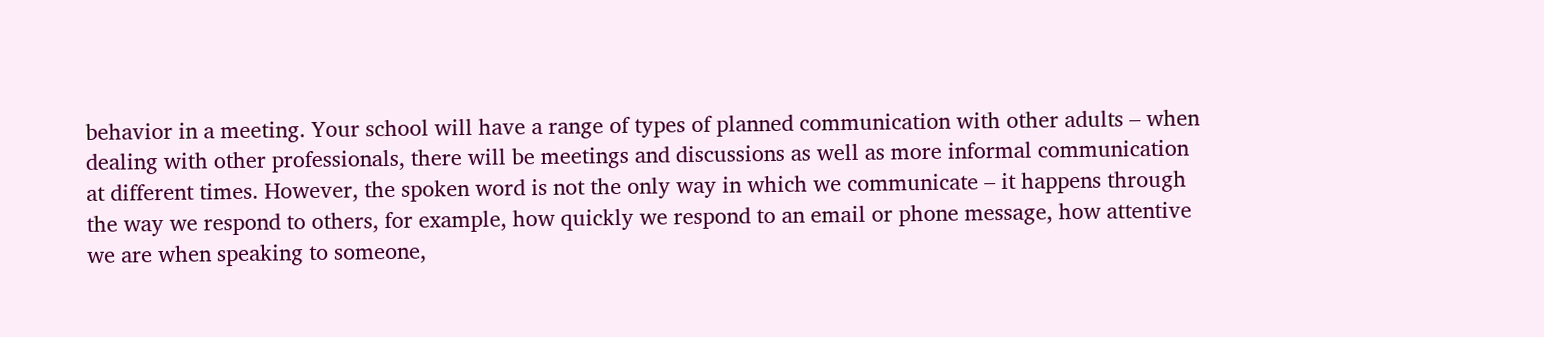behavior in a meeting. Your school will have a range of types of planned communication with other adults – when dealing with other professionals, there will be meetings and discussions as well as more informal communication at different times. However, the spoken word is not the only way in which we communicate – it happens through the way we respond to others, for example, how quickly we respond to an email or phone message, how attentive we are when speaking to someone,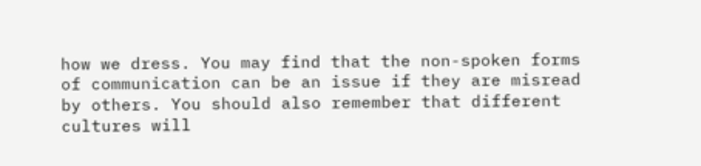how we dress. You may find that the non-spoken forms of communication can be an issue if they are misread by others. You should also remember that different cultures will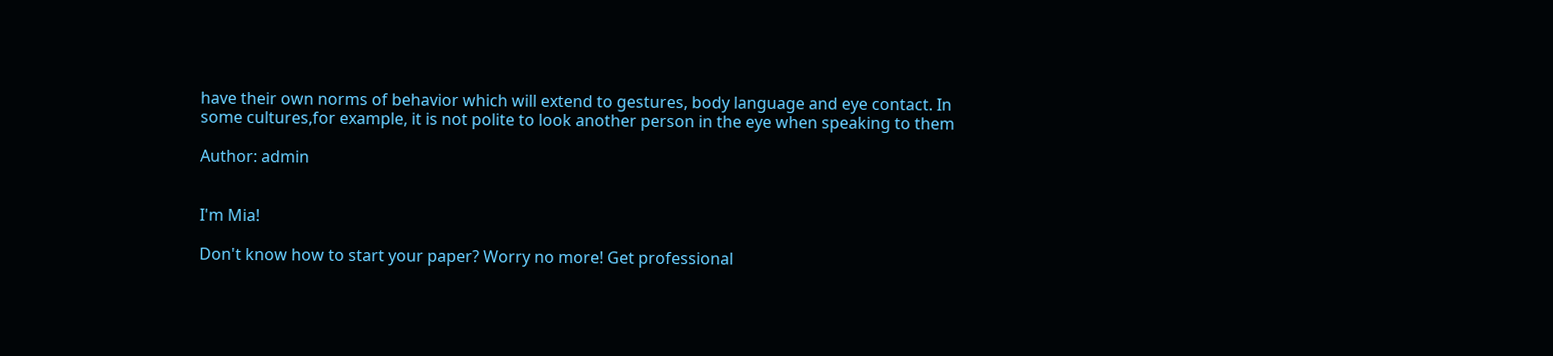have their own norms of behavior which will extend to gestures, body language and eye contact. In some cultures,for example, it is not polite to look another person in the eye when speaking to them

Author: admin


I'm Mia!

Don't know how to start your paper? Worry no more! Get professional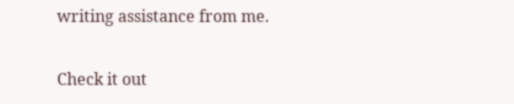writing assistance from me.

Check it out